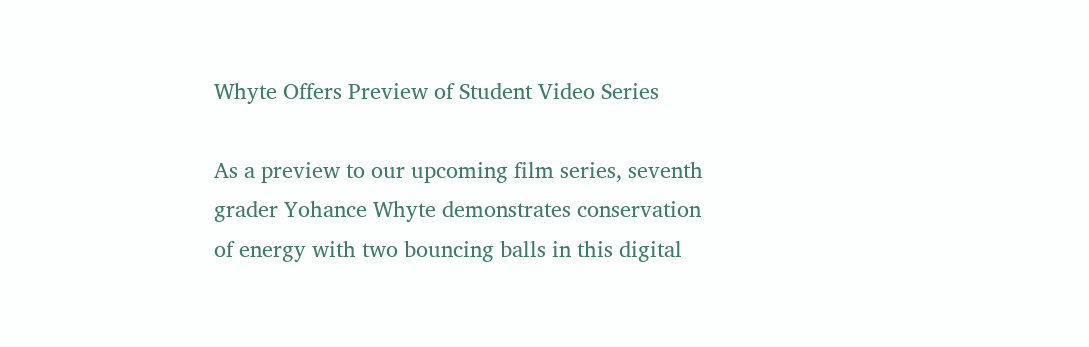Whyte Offers Preview of Student Video Series

As a preview to our upcoming film series, seventh grader Yohance Whyte demonstrates conservation of energy with two bouncing balls in this digital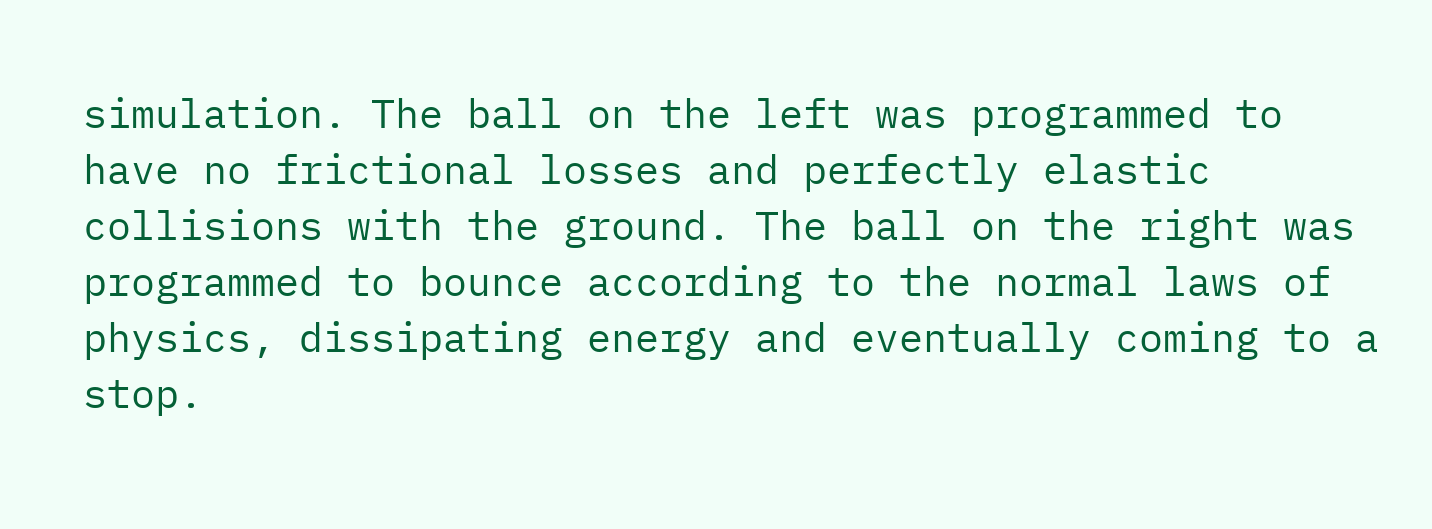simulation. The ball on the left was programmed to have no frictional losses and perfectly elastic collisions with the ground. The ball on the right was programmed to bounce according to the normal laws of physics, dissipating energy and eventually coming to a stop.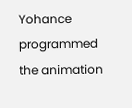Yohance programmed the animation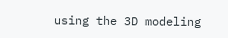using the 3D modeling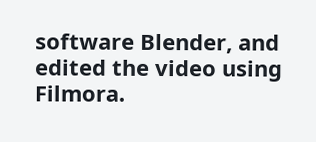software Blender, and edited the video using Filmora.